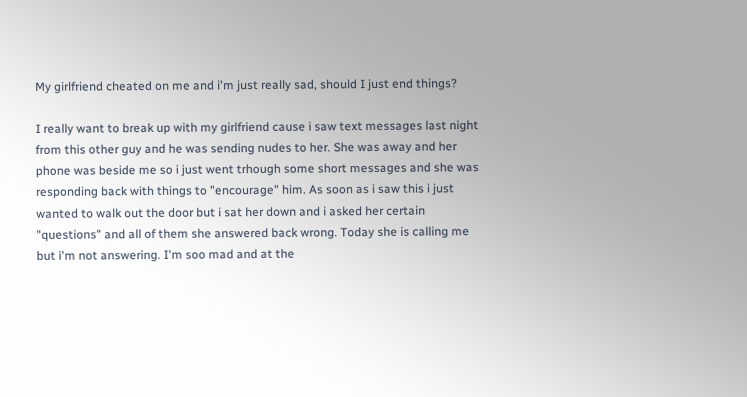My girlfriend cheated on me and i'm just really sad, should I just end things?

I really want to break up with my girlfriend cause i saw text messages last night from this other guy and he was sending nudes to her. She was away and her phone was beside me so i just went trhough some short messages and she was responding back with things to "encourage" him. As soon as i saw this i just wanted to walk out the door but i sat her down and i asked her certain "questions" and all of them she answered back wrong. Today she is calling me but i'm not answering. I'm soo mad and at the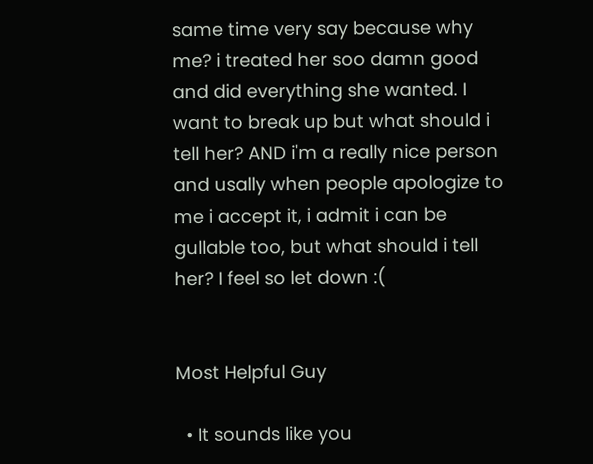same time very say because why me? i treated her soo damn good and did everything she wanted. I want to break up but what should i tell her? AND i'm a really nice person and usally when people apologize to me i accept it, i admit i can be gullable too, but what should i tell her? I feel so let down :(


Most Helpful Guy

  • It sounds like you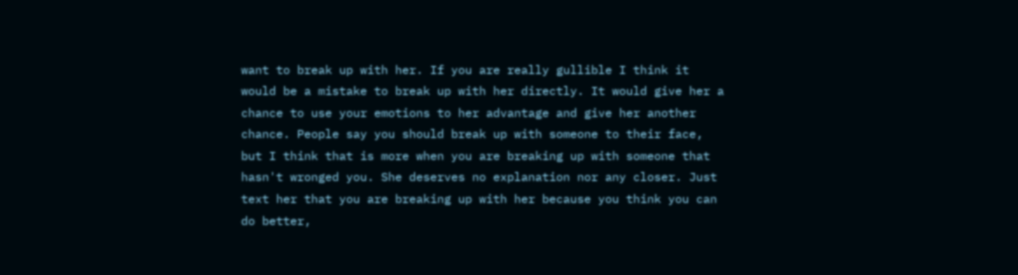want to break up with her. If you are really gullible I think it would be a mistake to break up with her directly. It would give her a chance to use your emotions to her advantage and give her another chance. People say you should break up with someone to their face, but I think that is more when you are breaking up with someone that hasn't wronged you. She deserves no explanation nor any closer. Just text her that you are breaking up with her because you think you can do better,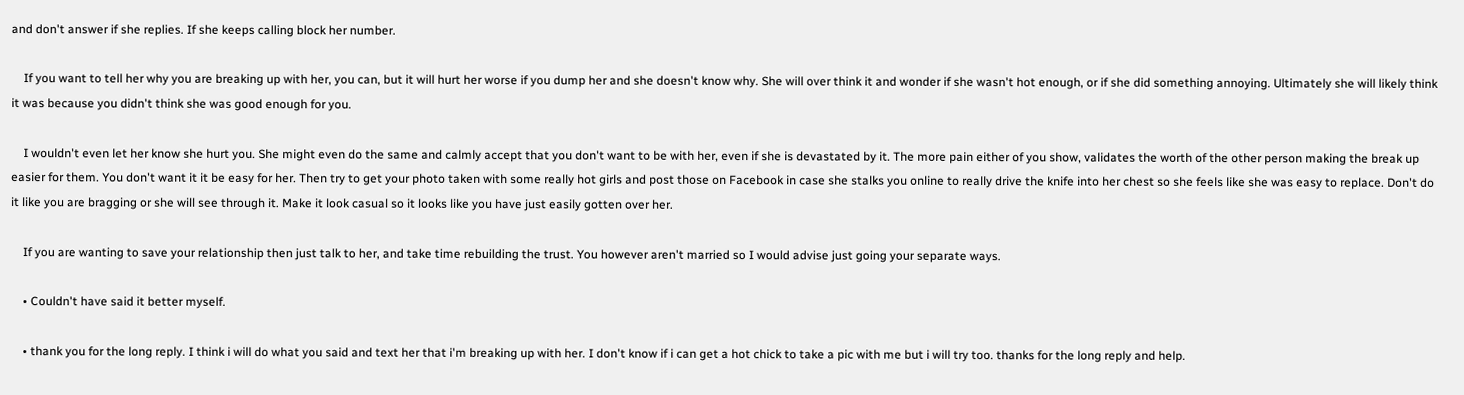and don't answer if she replies. If she keeps calling block her number.

    If you want to tell her why you are breaking up with her, you can, but it will hurt her worse if you dump her and she doesn't know why. She will over think it and wonder if she wasn't hot enough, or if she did something annoying. Ultimately she will likely think it was because you didn't think she was good enough for you.

    I wouldn't even let her know she hurt you. She might even do the same and calmly accept that you don't want to be with her, even if she is devastated by it. The more pain either of you show, validates the worth of the other person making the break up easier for them. You don't want it it be easy for her. Then try to get your photo taken with some really hot girls and post those on Facebook in case she stalks you online to really drive the knife into her chest so she feels like she was easy to replace. Don't do it like you are bragging or she will see through it. Make it look casual so it looks like you have just easily gotten over her.

    If you are wanting to save your relationship then just talk to her, and take time rebuilding the trust. You however aren't married so I would advise just going your separate ways.

    • Couldn't have said it better myself.

    • thank you for the long reply. I think i will do what you said and text her that i'm breaking up with her. I don't know if i can get a hot chick to take a pic with me but i will try too. thanks for the long reply and help.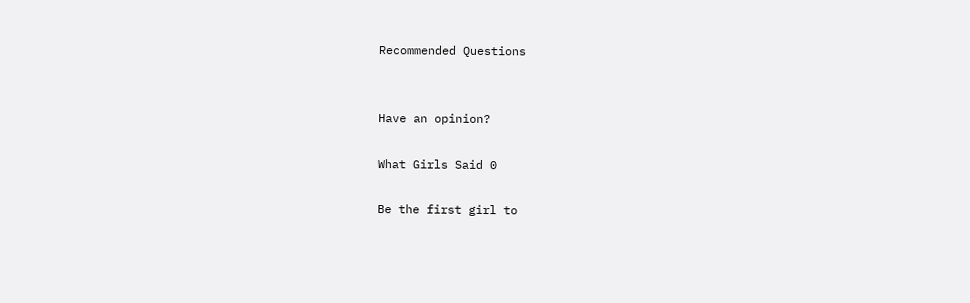Recommended Questions


Have an opinion?

What Girls Said 0

Be the first girl to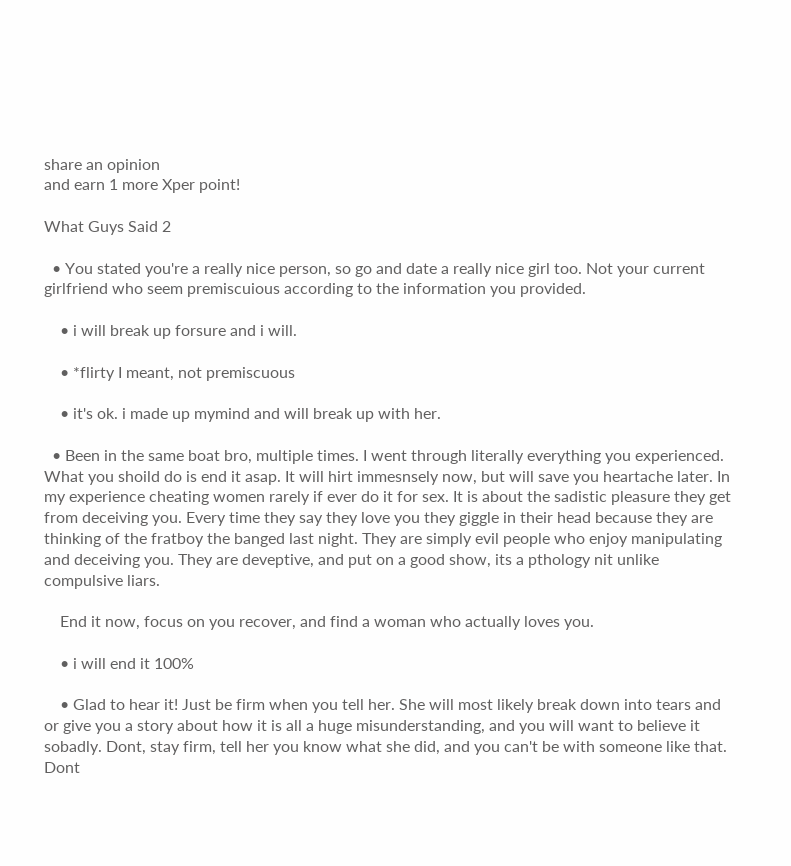share an opinion
and earn 1 more Xper point!

What Guys Said 2

  • You stated you're a really nice person, so go and date a really nice girl too. Not your current girlfriend who seem premiscuious according to the information you provided.

    • i will break up forsure and i will.

    • *flirty I meant, not premiscuous

    • it's ok. i made up mymind and will break up with her.

  • Been in the same boat bro, multiple times. I went through literally everything you experienced. What you shoild do is end it asap. It will hirt immesnsely now, but will save you heartache later. In my experience cheating women rarely if ever do it for sex. It is about the sadistic pleasure they get from deceiving you. Every time they say they love you they giggle in their head because they are thinking of the fratboy the banged last night. They are simply evil people who enjoy manipulating and deceiving you. They are deveptive, and put on a good show, its a pthology nit unlike compulsive liars.

    End it now, focus on you recover, and find a woman who actually loves you.

    • i will end it 100%

    • Glad to hear it! Just be firm when you tell her. She will most likely break down into tears and or give you a story about how it is all a huge misunderstanding, and you will want to believe it sobadly. Dont, stay firm, tell her you know what she did, and you can't be with someone like that. Dont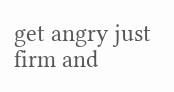get angry just firm and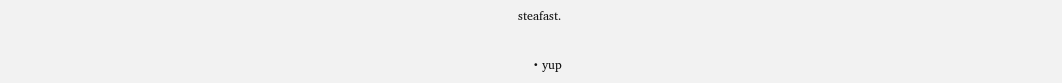steafast.

    • yup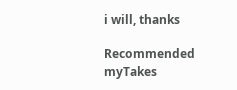i will, thanks

Recommended myTakes